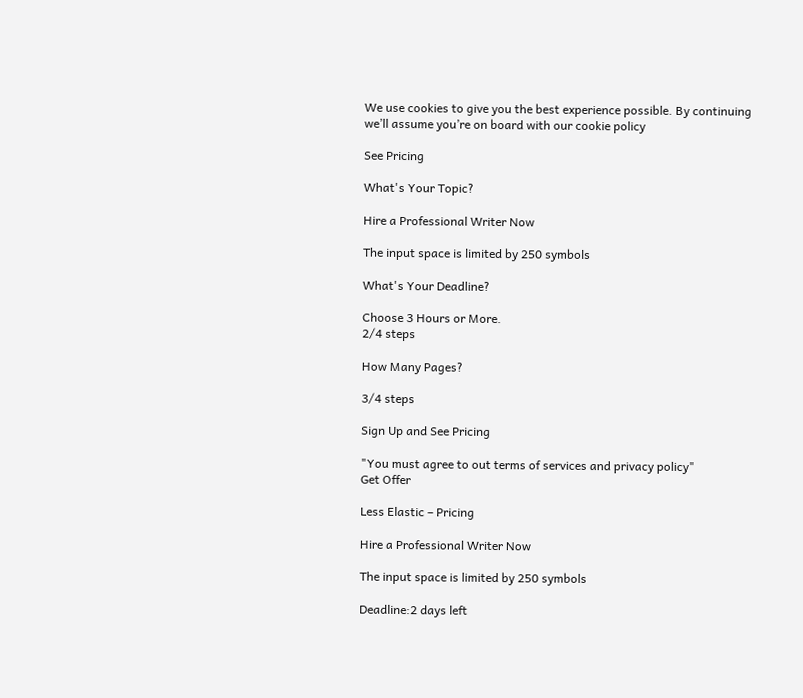We use cookies to give you the best experience possible. By continuing we’ll assume you’re on board with our cookie policy

See Pricing

What's Your Topic?

Hire a Professional Writer Now

The input space is limited by 250 symbols

What's Your Deadline?

Choose 3 Hours or More.
2/4 steps

How Many Pages?

3/4 steps

Sign Up and See Pricing

"You must agree to out terms of services and privacy policy"
Get Offer

Less Elastic – Pricing

Hire a Professional Writer Now

The input space is limited by 250 symbols

Deadline:2 days left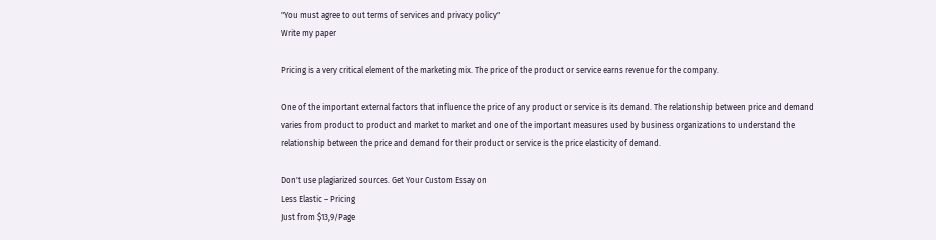"You must agree to out terms of services and privacy policy"
Write my paper

Pricing is a very critical element of the marketing mix. The price of the product or service earns revenue for the company.

One of the important external factors that influence the price of any product or service is its demand. The relationship between price and demand varies from product to product and market to market and one of the important measures used by business organizations to understand the relationship between the price and demand for their product or service is the price elasticity of demand.

Don't use plagiarized sources. Get Your Custom Essay on
Less Elastic – Pricing
Just from $13,9/Page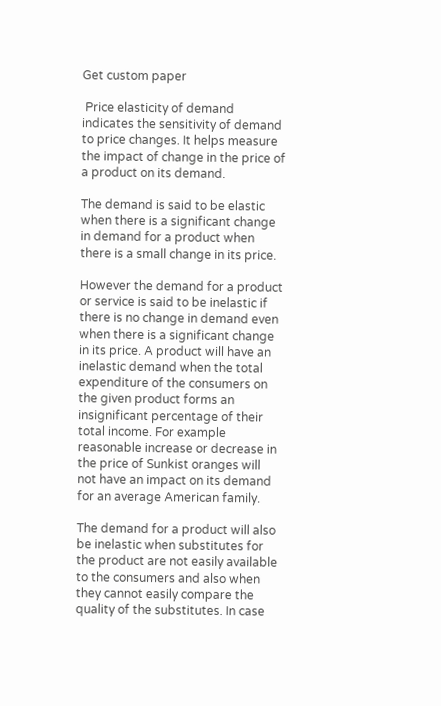Get custom paper

 Price elasticity of demand indicates the sensitivity of demand to price changes. It helps measure the impact of change in the price of a product on its demand.

The demand is said to be elastic when there is a significant change in demand for a product when there is a small change in its price.

However the demand for a product or service is said to be inelastic if there is no change in demand even when there is a significant change in its price. A product will have an inelastic demand when the total expenditure of the consumers on the given product forms an insignificant percentage of their total income. For example reasonable increase or decrease in the price of Sunkist oranges will not have an impact on its demand for an average American family.

The demand for a product will also be inelastic when substitutes for the product are not easily available to the consumers and also when they cannot easily compare the quality of the substitutes. In case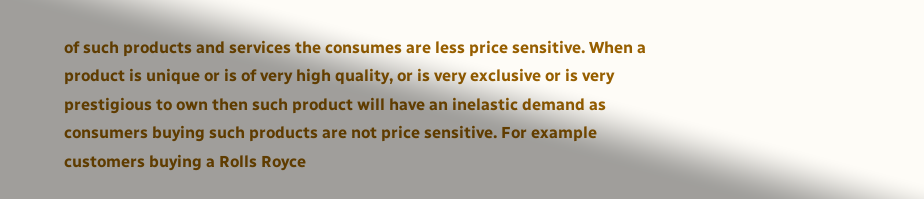of such products and services the consumes are less price sensitive. When a product is unique or is of very high quality, or is very exclusive or is very prestigious to own then such product will have an inelastic demand as consumers buying such products are not price sensitive. For example customers buying a Rolls Royce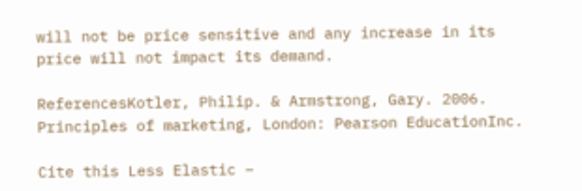will not be price sensitive and any increase in its price will not impact its demand.

ReferencesKotler, Philip. & Armstrong, Gary. 2006. Principles of marketing, London: Pearson EducationInc.

Cite this Less Elastic –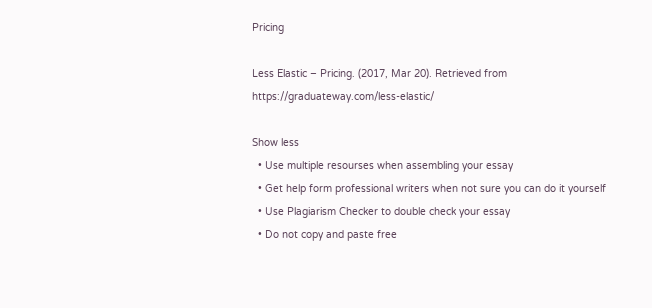Pricing

Less Elastic – Pricing. (2017, Mar 20). Retrieved from https://graduateway.com/less-elastic/

Show less
  • Use multiple resourses when assembling your essay
  • Get help form professional writers when not sure you can do it yourself
  • Use Plagiarism Checker to double check your essay
  • Do not copy and paste free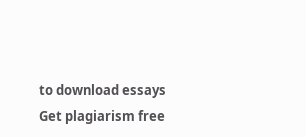to download essays
Get plagiarism free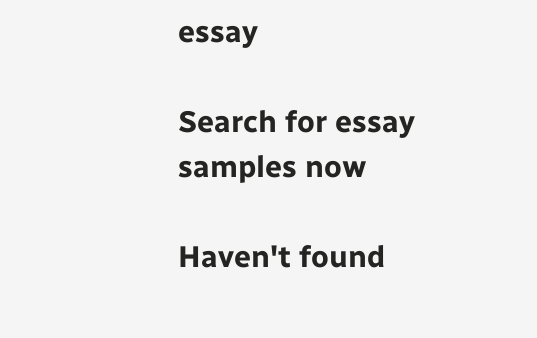essay

Search for essay samples now

Haven't found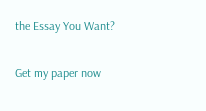the Essay You Want?

Get my paper now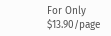For Only $13.90/page